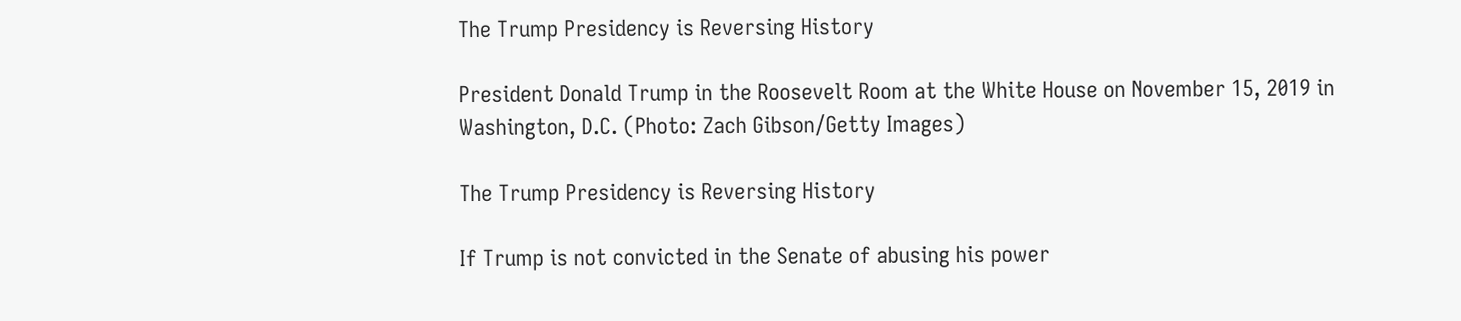The Trump Presidency is Reversing History

President Donald Trump in the Roosevelt Room at the White House on November 15, 2019 in Washington, D.C. (Photo: Zach Gibson/Getty Images)

The Trump Presidency is Reversing History

If Trump is not convicted in the Senate of abusing his power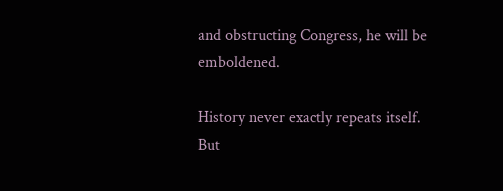and obstructing Congress, he will be emboldened.

History never exactly repeats itself. But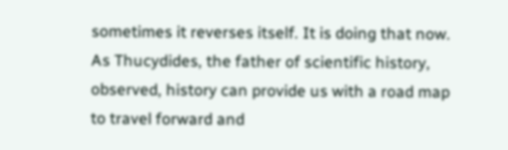sometimes it reverses itself. It is doing that now. As Thucydides, the father of scientific history, observed, history can provide us with a road map to travel forward and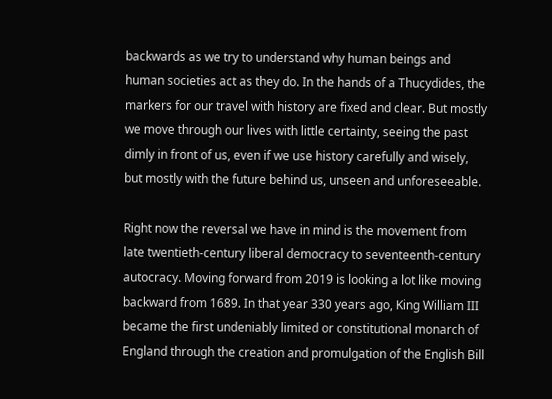backwards as we try to understand why human beings and human societies act as they do. In the hands of a Thucydides, the markers for our travel with history are fixed and clear. But mostly we move through our lives with little certainty, seeing the past dimly in front of us, even if we use history carefully and wisely, but mostly with the future behind us, unseen and unforeseeable.

Right now the reversal we have in mind is the movement from late twentieth-century liberal democracy to seventeenth-century autocracy. Moving forward from 2019 is looking a lot like moving backward from 1689. In that year 330 years ago, King William III became the first undeniably limited or constitutional monarch of England through the creation and promulgation of the English Bill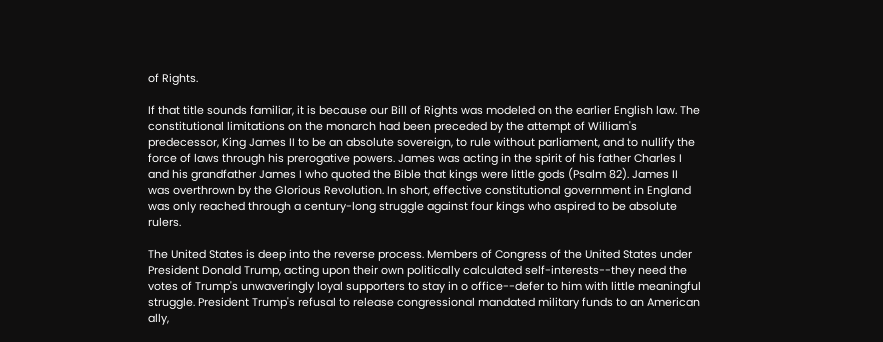of Rights.

If that title sounds familiar, it is because our Bill of Rights was modeled on the earlier English law. The constitutional limitations on the monarch had been preceded by the attempt of William's predecessor, King James II to be an absolute sovereign, to rule without parliament, and to nullify the force of laws through his prerogative powers. James was acting in the spirit of his father Charles I and his grandfather James I who quoted the Bible that kings were little gods (Psalm 82). James II was overthrown by the Glorious Revolution. In short, effective constitutional government in England was only reached through a century-long struggle against four kings who aspired to be absolute rulers.

The United States is deep into the reverse process. Members of Congress of the United States under President Donald Trump, acting upon their own politically calculated self-interests--they need the votes of Trump's unwaveringly loyal supporters to stay in o office--defer to him with little meaningful struggle. President Trump's refusal to release congressional mandated military funds to an American ally,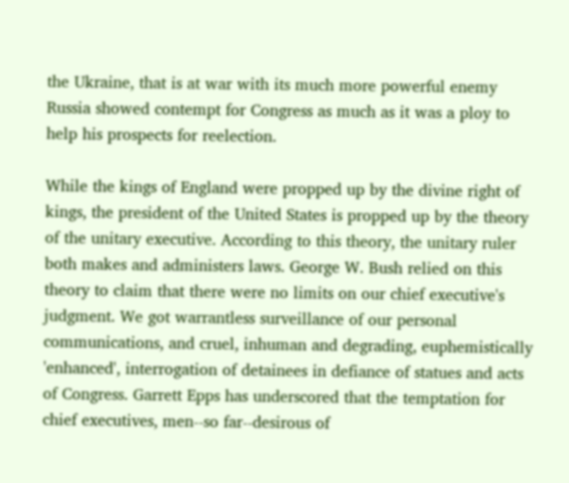the Ukraine, that is at war with its much more powerful enemy Russia showed contempt for Congress as much as it was a ploy to help his prospects for reelection.

While the kings of England were propped up by the divine right of kings, the president of the United States is propped up by the theory of the unitary executive. According to this theory, the unitary ruler both makes and administers laws. George W. Bush relied on this theory to claim that there were no limits on our chief executive's judgment. We got warrantless surveillance of our personal communications, and cruel, inhuman and degrading, euphemistically 'enhanced', interrogation of detainees in defiance of statues and acts of Congress. Garrett Epps has underscored that the temptation for chief executives, men--so far--desirous of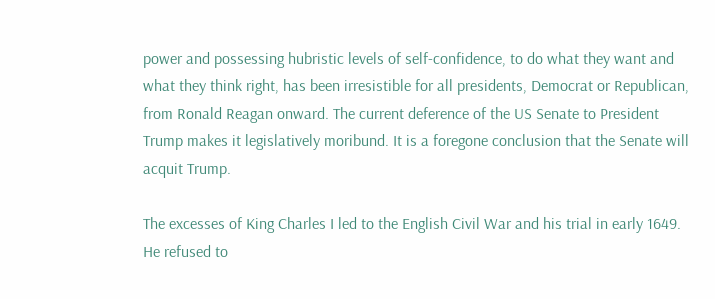power and possessing hubristic levels of self-confidence, to do what they want and what they think right, has been irresistible for all presidents, Democrat or Republican, from Ronald Reagan onward. The current deference of the US Senate to President Trump makes it legislatively moribund. It is a foregone conclusion that the Senate will acquit Trump.

The excesses of King Charles I led to the English Civil War and his trial in early 1649. He refused to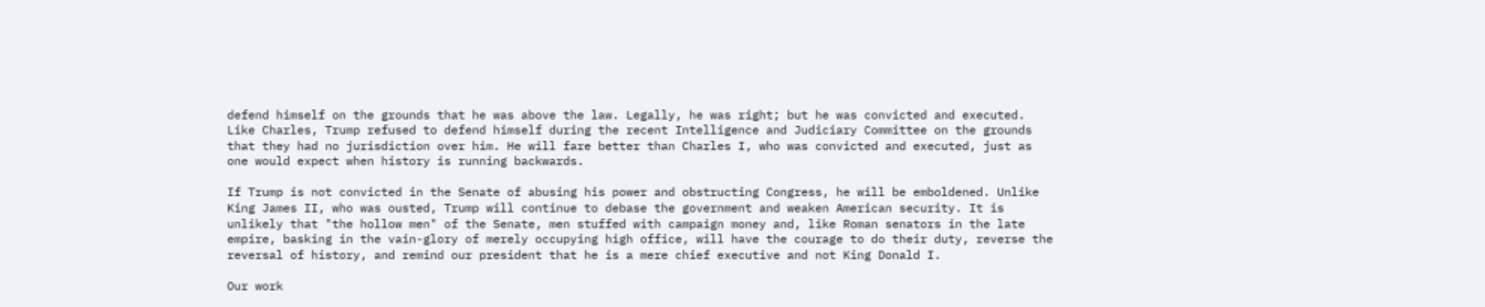defend himself on the grounds that he was above the law. Legally, he was right; but he was convicted and executed. Like Charles, Trump refused to defend himself during the recent Intelligence and Judiciary Committee on the grounds that they had no jurisdiction over him. He will fare better than Charles I, who was convicted and executed, just as one would expect when history is running backwards.

If Trump is not convicted in the Senate of abusing his power and obstructing Congress, he will be emboldened. Unlike King James II, who was ousted, Trump will continue to debase the government and weaken American security. It is unlikely that "the hollow men" of the Senate, men stuffed with campaign money and, like Roman senators in the late empire, basking in the vain-glory of merely occupying high office, will have the courage to do their duty, reverse the reversal of history, and remind our president that he is a mere chief executive and not King Donald I.

Our work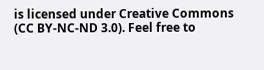is licensed under Creative Commons (CC BY-NC-ND 3.0). Feel free to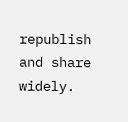republish and share widely.